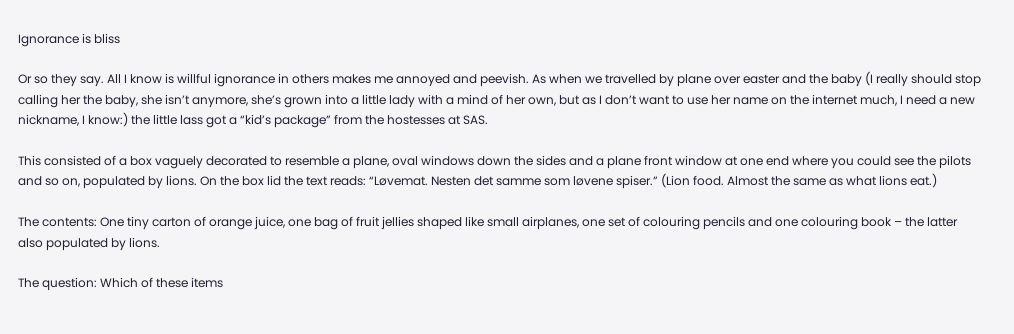Ignorance is bliss

Or so they say. All I know is willful ignorance in others makes me annoyed and peevish. As when we travelled by plane over easter and the baby (I really should stop calling her the baby, she isn’t anymore, she’s grown into a little lady with a mind of her own, but as I don’t want to use her name on the internet much, I need a new nickname, I know:) the little lass got a “kid’s package” from the hostesses at SAS.

This consisted of a box vaguely decorated to resemble a plane, oval windows down the sides and a plane front window at one end where you could see the pilots and so on, populated by lions. On the box lid the text reads: “Løvemat. Nesten det samme som løvene spiser.” (Lion food. Almost the same as what lions eat.)

The contents: One tiny carton of orange juice, one bag of fruit jellies shaped like small airplanes, one set of colouring pencils and one colouring book – the latter also populated by lions.

The question: Which of these items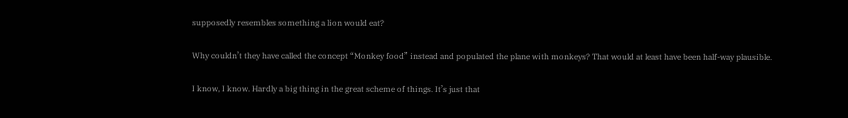supposedly resembles something a lion would eat?

Why couldn’t they have called the concept “Monkey food” instead and populated the plane with monkeys? That would at least have been half-way plausible.

I know, I know. Hardly a big thing in the great scheme of things. It’s just that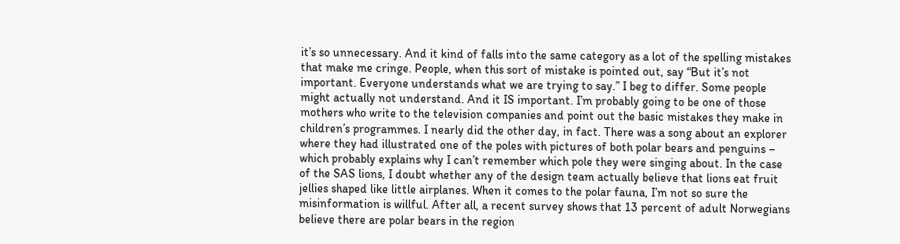it’s so unnecessary. And it kind of falls into the same category as a lot of the spelling mistakes that make me cringe. People, when this sort of mistake is pointed out, say “But it’s not important. Everyone understands what we are trying to say.” I beg to differ. Some people might actually not understand. And it IS important. I’m probably going to be one of those mothers who write to the television companies and point out the basic mistakes they make in children’s programmes. I nearly did the other day, in fact. There was a song about an explorer where they had illustrated one of the poles with pictures of both polar bears and penguins – which probably explains why I can’t remember which pole they were singing about. In the case of the SAS lions, I doubt whether any of the design team actually believe that lions eat fruit jellies shaped like little airplanes. When it comes to the polar fauna, I’m not so sure the misinformation is willful. After all, a recent survey shows that 13 percent of adult Norwegians believe there are polar bears in the region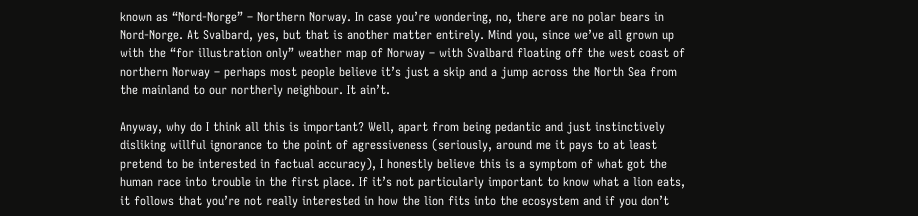known as “Nord-Norge” – Northern Norway. In case you’re wondering, no, there are no polar bears in Nord-Norge. At Svalbard, yes, but that is another matter entirely. Mind you, since we’ve all grown up with the “for illustration only” weather map of Norway – with Svalbard floating off the west coast of northern Norway – perhaps most people believe it’s just a skip and a jump across the North Sea from the mainland to our northerly neighbour. It ain’t.

Anyway, why do I think all this is important? Well, apart from being pedantic and just instinctively disliking willful ignorance to the point of agressiveness (seriously, around me it pays to at least pretend to be interested in factual accuracy), I honestly believe this is a symptom of what got the human race into trouble in the first place. If it’s not particularly important to know what a lion eats, it follows that you’re not really interested in how the lion fits into the ecosystem and if you don’t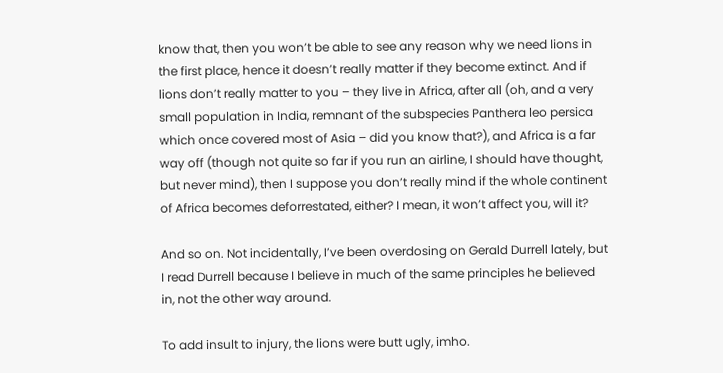know that, then you won’t be able to see any reason why we need lions in the first place, hence it doesn’t really matter if they become extinct. And if lions don’t really matter to you – they live in Africa, after all (oh, and a very small population in India, remnant of the subspecies Panthera leo persica which once covered most of Asia – did you know that?), and Africa is a far way off (though not quite so far if you run an airline, I should have thought, but never mind), then I suppose you don’t really mind if the whole continent of Africa becomes deforrestated, either? I mean, it won’t affect you, will it?

And so on. Not incidentally, I’ve been overdosing on Gerald Durrell lately, but I read Durrell because I believe in much of the same principles he believed in, not the other way around.

To add insult to injury, the lions were butt ugly, imho.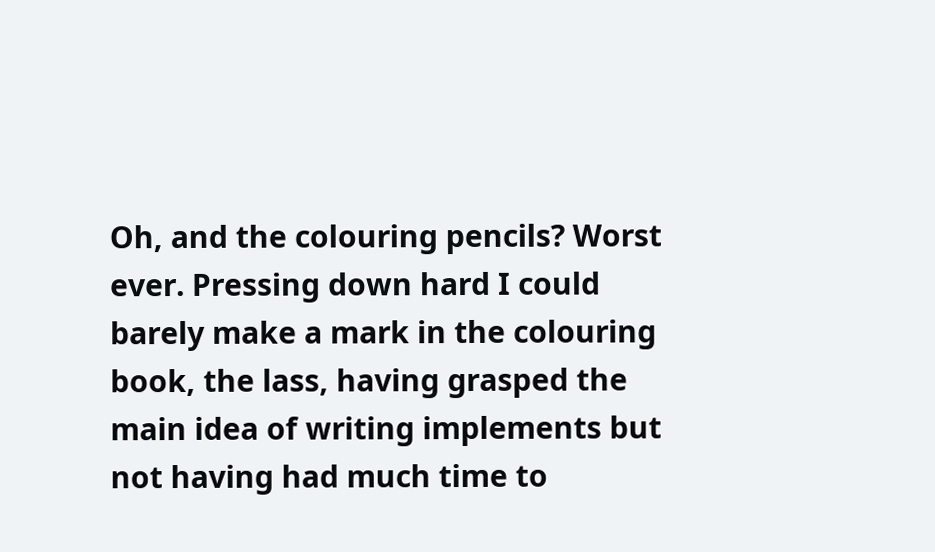Oh, and the colouring pencils? Worst ever. Pressing down hard I could barely make a mark in the colouring book, the lass, having grasped the main idea of writing implements but not having had much time to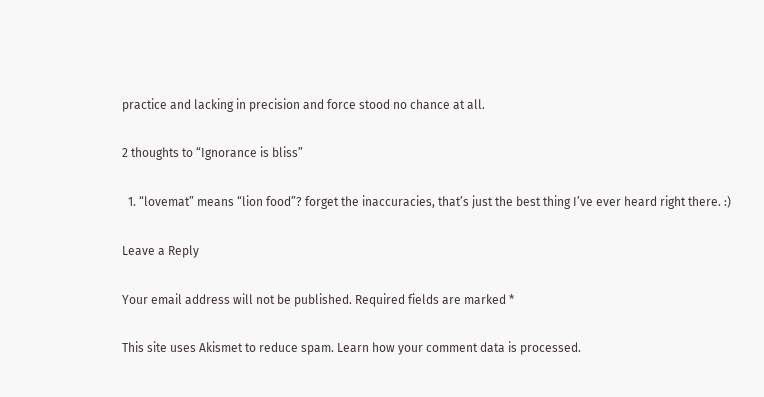practice and lacking in precision and force stood no chance at all.

2 thoughts to “Ignorance is bliss”

  1. “lovemat” means “lion food”? forget the inaccuracies, that’s just the best thing I’ve ever heard right there. :)

Leave a Reply

Your email address will not be published. Required fields are marked *

This site uses Akismet to reduce spam. Learn how your comment data is processed.